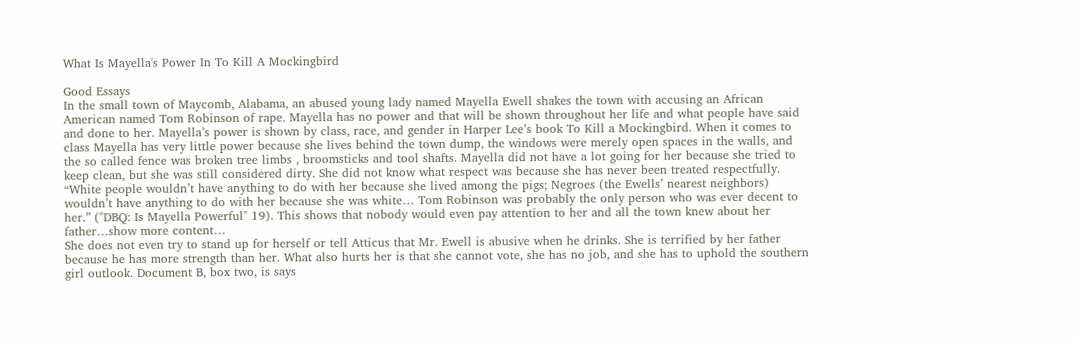What Is Mayella's Power In To Kill A Mockingbird

Good Essays
In the small town of Maycomb, Alabama, an abused young lady named Mayella Ewell shakes the town with accusing an African American named Tom Robinson of rape. Mayella has no power and that will be shown throughout her life and what people have said and done to her. Mayella’s power is shown by class, race, and gender in Harper Lee’s book To Kill a Mockingbird. When it comes to class Mayella has very little power because she lives behind the town dump, the windows were merely open spaces in the walls, and the so called fence was broken tree limbs , broomsticks and tool shafts. Mayella did not have a lot going for her because she tried to keep clean, but she was still considered dirty. She did not know what respect was because she has never been treated respectfully. “White people wouldn’t have anything to do with her because she lived among the pigs; Negroes (the Ewells’ nearest neighbors) wouldn’t have anything to do with her because she was white… Tom Robinson was probably the only person who was ever decent to her.” ("DBQ: Is Mayella Powerful" 19). This shows that nobody would even pay attention to her and all the town knew about her father…show more content…
She does not even try to stand up for herself or tell Atticus that Mr. Ewell is abusive when he drinks. She is terrified by her father because he has more strength than her. What also hurts her is that she cannot vote, she has no job, and she has to uphold the southern girl outlook. Document B, box two, is says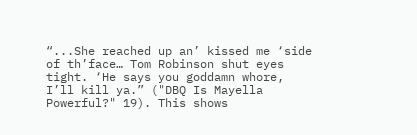“...She reached up an’ kissed me ‘side of th’face… Tom Robinson shut eyes tight. ‘He says you goddamn whore, I’ll kill ya.” ("DBQ Is Mayella Powerful?" 19). This shows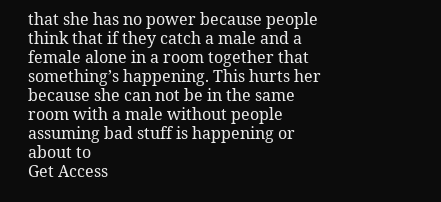that she has no power because people think that if they catch a male and a female alone in a room together that something’s happening. This hurts her because she can not be in the same room with a male without people assuming bad stuff is happening or about to
Get Access